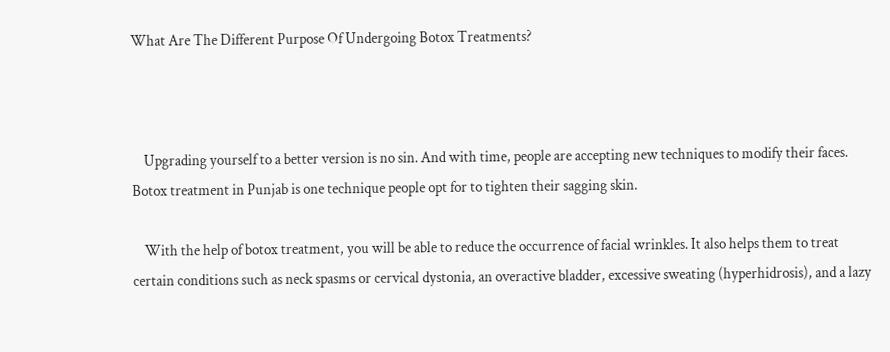What Are The Different Purpose Of Undergoing Botox Treatments?



    Upgrading yourself to a better version is no sin. And with time, people are accepting new techniques to modify their faces. Botox treatment in Punjab is one technique people opt for to tighten their sagging skin.

    With the help of botox treatment, you will be able to reduce the occurrence of facial wrinkles. It also helps them to treat certain conditions such as neck spasms or cervical dystonia, an overactive bladder, excessive sweating (hyperhidrosis), and a lazy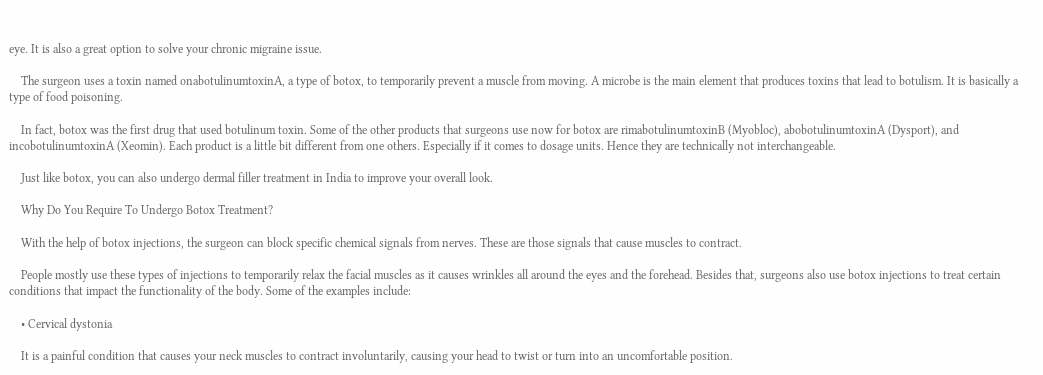eye. It is also a great option to solve your chronic migraine issue.

    The surgeon uses a toxin named onabotulinumtoxinA, a type of botox, to temporarily prevent a muscle from moving. A microbe is the main element that produces toxins that lead to botulism. It is basically a type of food poisoning.

    In fact, botox was the first drug that used botulinum toxin. Some of the other products that surgeons use now for botox are rimabotulinumtoxinB (Myobloc), abobotulinumtoxinA (Dysport), and incobotulinumtoxinA (Xeomin). Each product is a little bit different from one others. Especially if it comes to dosage units. Hence they are technically not interchangeable.

    Just like botox, you can also undergo dermal filler treatment in India to improve your overall look.

    Why Do You Require To Undergo Botox Treatment?

    With the help of botox injections, the surgeon can block specific chemical signals from nerves. These are those signals that cause muscles to contract.

    People mostly use these types of injections to temporarily relax the facial muscles as it causes wrinkles all around the eyes and the forehead. Besides that, surgeons also use botox injections to treat certain conditions that impact the functionality of the body. Some of the examples include:

    • Cervical dystonia

    It is a painful condition that causes your neck muscles to contract involuntarily, causing your head to twist or turn into an uncomfortable position.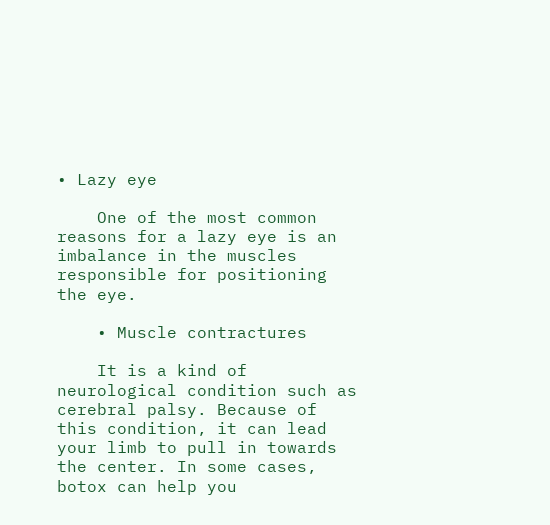• Lazy eye

    One of the most common reasons for a lazy eye is an imbalance in the muscles responsible for positioning the eye.

    • Muscle contractures

    It is a kind of neurological condition such as cerebral palsy. Because of this condition, it can lead your limb to pull in towards the center. In some cases, botox can help you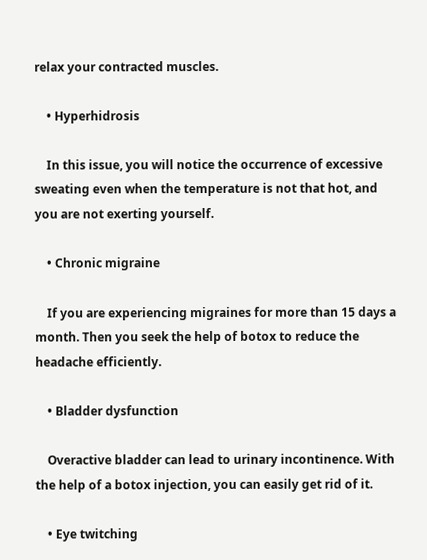relax your contracted muscles.

    • Hyperhidrosis

    In this issue, you will notice the occurrence of excessive sweating even when the temperature is not that hot, and you are not exerting yourself.

    • Chronic migraine

    If you are experiencing migraines for more than 15 days a month. Then you seek the help of botox to reduce the headache efficiently.

    • Bladder dysfunction

    Overactive bladder can lead to urinary incontinence. With the help of a botox injection, you can easily get rid of it.

    • Eye twitching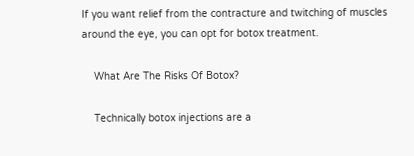If you want relief from the contracture and twitching of muscles around the eye, you can opt for botox treatment.

    What Are The Risks Of Botox?

    Technically botox injections are a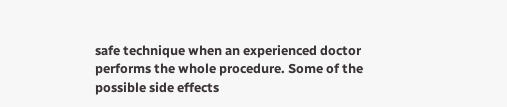safe technique when an experienced doctor performs the whole procedure. Some of the possible side effects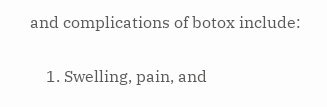and complications of botox include:

    1. Swelling, pain, and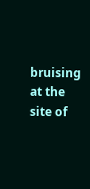bruising at the site of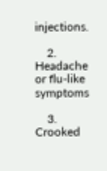injections.

    2. Headache or flu-like symptoms

    3. Crooked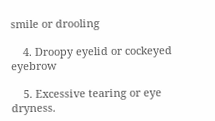smile or drooling

    4. Droopy eyelid or cockeyed eyebrow

    5. Excessive tearing or eye dryness.